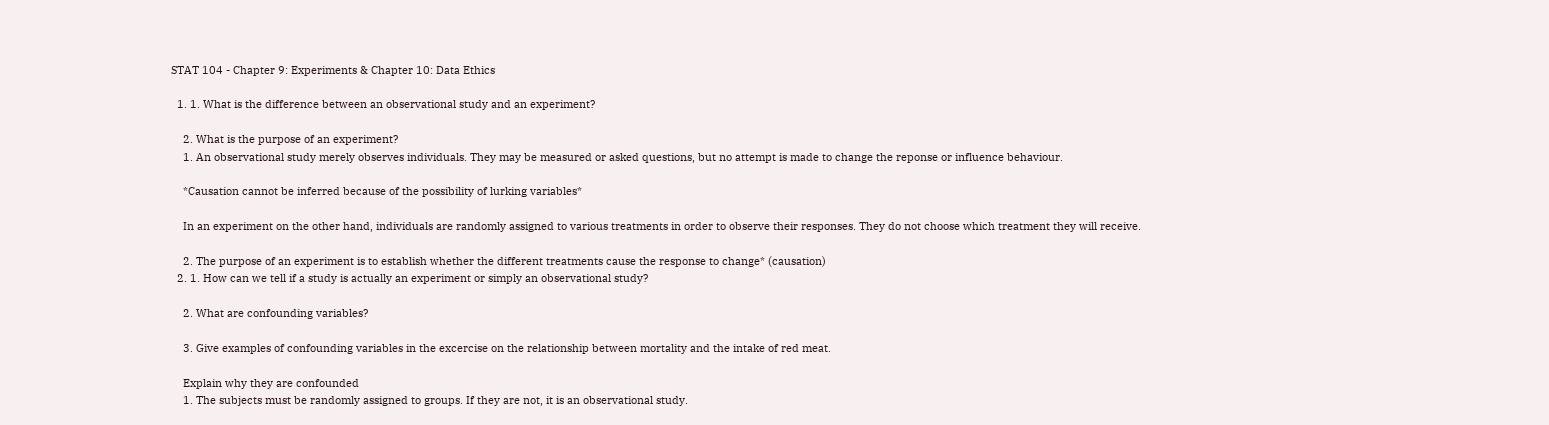STAT 104 - Chapter 9: Experiments & Chapter 10: Data Ethics

  1. 1. What is the difference between an observational study and an experiment?

    2. What is the purpose of an experiment?
    1. An observational study merely observes individuals. They may be measured or asked questions, but no attempt is made to change the reponse or influence behaviour.

    *Causation cannot be inferred because of the possibility of lurking variables*

    In an experiment on the other hand, individuals are randomly assigned to various treatments in order to observe their responses. They do not choose which treatment they will receive.

    2. The purpose of an experiment is to establish whether the different treatments cause the response to change* (causation)
  2. 1. How can we tell if a study is actually an experiment or simply an observational study?

    2. What are confounding variables?

    3. Give examples of confounding variables in the excercise on the relationship between mortality and the intake of red meat.

    Explain why they are confounded
    1. The subjects must be randomly assigned to groups. If they are not, it is an observational study.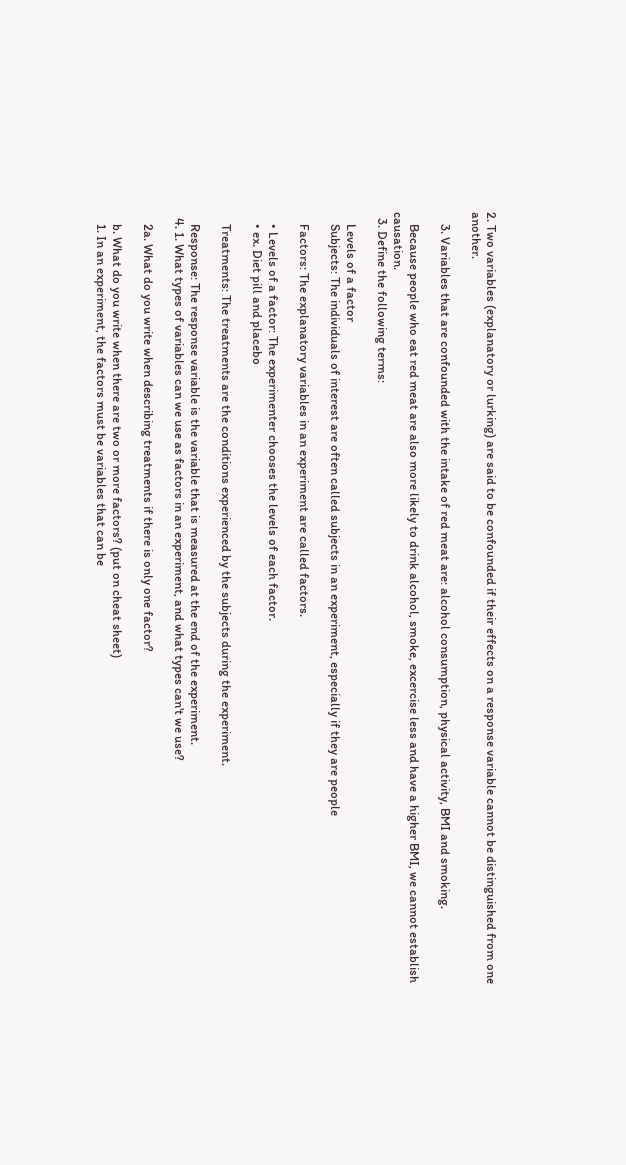2. Two variables (explanatory or lurking) are said to be confounded if their effects on a response variable cannot be distinguished from one another.

    3. Variables that are confounded with the intake of red meat are: alcohol consumption, physical activity, BMI and smoking.

    Because people who eat red meat are also more likely to drink alcohol, smoke, excercise less and have a higher BMI, we cannot establish causation.
  3. Define the following terms:

    Levels of a factor
    Subjects: The individuals of interest are often called subjects in an experiment, especially if they are people

    Factors: The explanatory variables in an experiment are called factors.

    • Levels of a factor: The experimenter chooses the levels of each factor.
    • ex. Diet pill and placebo

    Treatments: The treatments are the conditions experienced by the subjects during the experiment.

    Response: The response variable is the variable that is measured at the end of the experiment.
  4. 1. What types of variables can we use as factors in an experiment, and what types can't we use?

    2a. What do you write when describing treatments if there is only one factor?

    b. What do you write when there are two or more factors? (put on cheat sheet)
    1. In an experiment, the factors must be variables that can be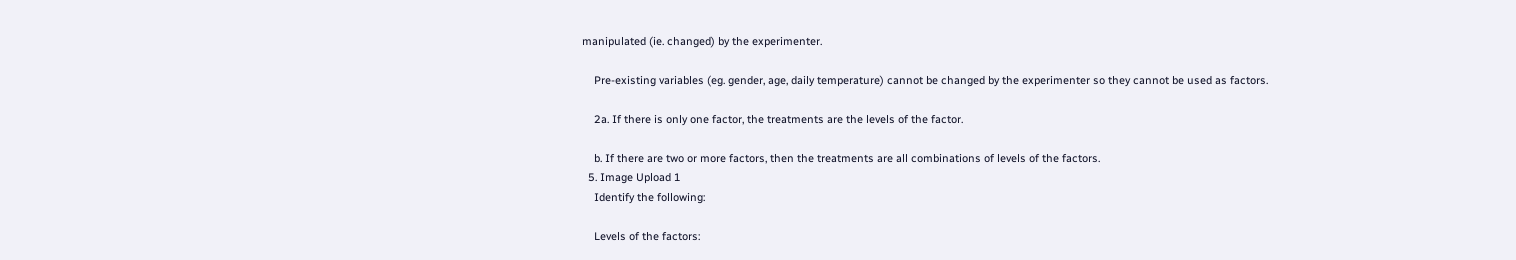manipulated (ie. changed) by the experimenter.

    Pre-existing variables (eg. gender, age, daily temperature) cannot be changed by the experimenter so they cannot be used as factors.

    2a. If there is only one factor, the treatments are the levels of the factor.

    b. If there are two or more factors, then the treatments are all combinations of levels of the factors.
  5. Image Upload 1
    Identify the following:

    Levels of the factors: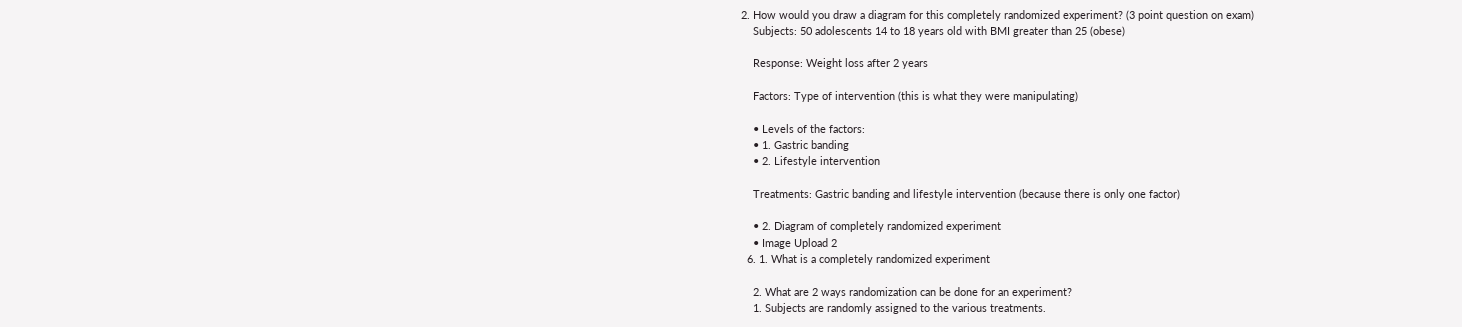2. How would you draw a diagram for this completely randomized experiment? (3 point question on exam)
    Subjects: 50 adolescents 14 to 18 years old with BMI greater than 25 (obese)

    Response: Weight loss after 2 years

    Factors: Type of intervention (this is what they were manipulating)

    • Levels of the factors:
    • 1. Gastric banding
    • 2. Lifestyle intervention

    Treatments: Gastric banding and lifestyle intervention (because there is only one factor)

    • 2. Diagram of completely randomized experiment
    • Image Upload 2
  6. 1. What is a completely randomized experiment

    2. What are 2 ways randomization can be done for an experiment?
    1. Subjects are randomly assigned to the various treatments.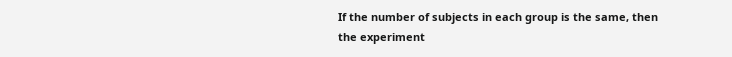If the number of subjects in each group is the same, then the experiment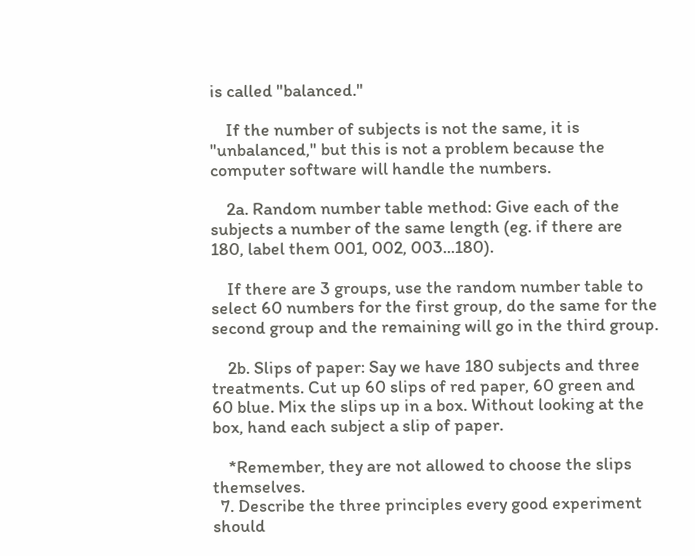is called "balanced."

    If the number of subjects is not the same, it is "unbalanced," but this is not a problem because the computer software will handle the numbers.

    2a. Random number table method: Give each of the subjects a number of the same length (eg. if there are 180, label them 001, 002, 003...180).

    If there are 3 groups, use the random number table to select 60 numbers for the first group, do the same for the second group and the remaining will go in the third group.

    2b. Slips of paper: Say we have 180 subjects and three treatments. Cut up 60 slips of red paper, 60 green and 60 blue. Mix the slips up in a box. Without looking at the box, hand each subject a slip of paper.

    *Remember, they are not allowed to choose the slips themselves.
  7. Describe the three principles every good experiment should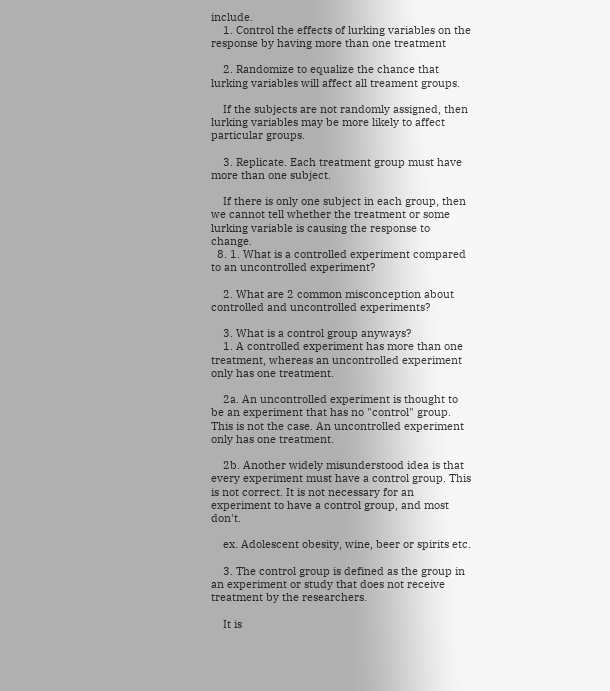include.
    1. Control the effects of lurking variables on the response by having more than one treatment

    2. Randomize to equalize the chance that lurking variables will affect all treament groups.

    If the subjects are not randomly assigned, then lurking variables may be more likely to affect particular groups.

    3. Replicate. Each treatment group must have more than one subject.

    If there is only one subject in each group, then we cannot tell whether the treatment or some lurking variable is causing the response to change.
  8. 1. What is a controlled experiment compared to an uncontrolled experiment?

    2. What are 2 common misconception about controlled and uncontrolled experiments?

    3. What is a control group anyways?
    1. A controlled experiment has more than one treatment, whereas an uncontrolled experiment only has one treatment.

    2a. An uncontrolled experiment is thought to be an experiment that has no "control" group. This is not the case. An uncontrolled experiment only has one treatment.

    2b. Another widely misunderstood idea is that every experiment must have a control group. This is not correct. It is not necessary for an experiment to have a control group, and most don't.

    ex. Adolescent obesity, wine, beer or spirits etc.

    3. The control group is defined as the group in an experiment or study that does not receive treatment by the researchers.

    It is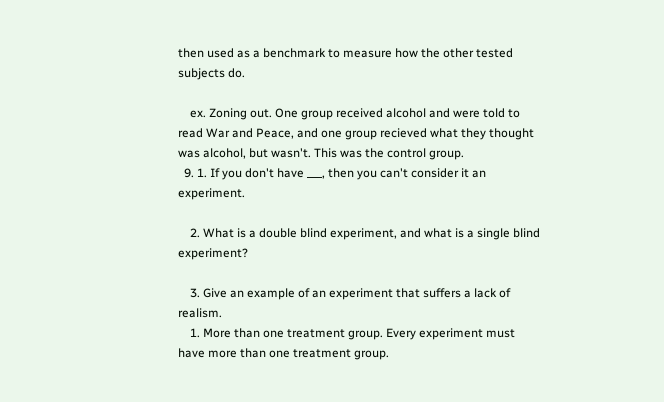then used as a benchmark to measure how the other tested subjects do.

    ex. Zoning out. One group received alcohol and were told to read War and Peace, and one group recieved what they thought was alcohol, but wasn't. This was the control group.
  9. 1. If you don't have ___, then you can't consider it an experiment.

    2. What is a double blind experiment, and what is a single blind experiment?

    3. Give an example of an experiment that suffers a lack of realism.
    1. More than one treatment group. Every experiment must have more than one treatment group.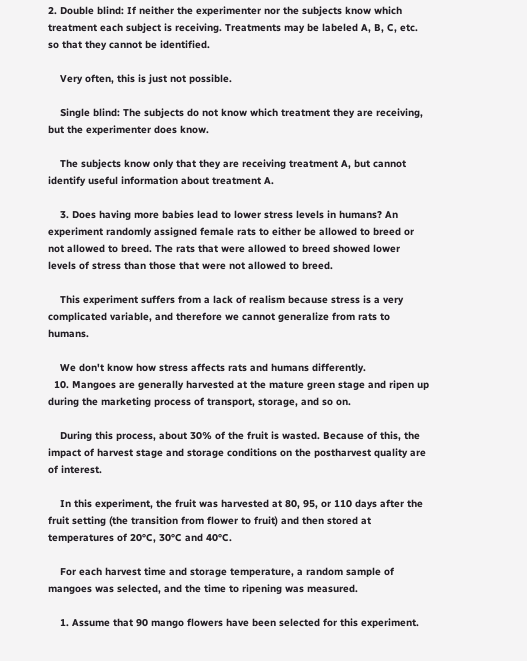2. Double blind: If neither the experimenter nor the subjects know which treatment each subject is receiving. Treatments may be labeled A, B, C, etc. so that they cannot be identified.

    Very often, this is just not possible.

    Single blind: The subjects do not know which treatment they are receiving, but the experimenter does know.

    The subjects know only that they are receiving treatment A, but cannot identify useful information about treatment A.

    3. Does having more babies lead to lower stress levels in humans? An experiment randomly assigned female rats to either be allowed to breed or not allowed to breed. The rats that were allowed to breed showed lower levels of stress than those that were not allowed to breed.

    This experiment suffers from a lack of realism because stress is a very complicated variable, and therefore we cannot generalize from rats to humans.

    We don't know how stress affects rats and humans differently.
  10. Mangoes are generally harvested at the mature green stage and ripen up during the marketing process of transport, storage, and so on.

    During this process, about 30% of the fruit is wasted. Because of this, the impact of harvest stage and storage conditions on the postharvest quality are of interest.

    In this experiment, the fruit was harvested at 80, 95, or 110 days after the fruit setting (the transition from flower to fruit) and then stored at temperatures of 20°C, 30°C and 40°C.

    For each harvest time and storage temperature, a random sample of mangoes was selected, and the time to ripening was measured.

    1. Assume that 90 mango flowers have been selected for this experiment.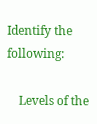Identify the following:

    Levels of the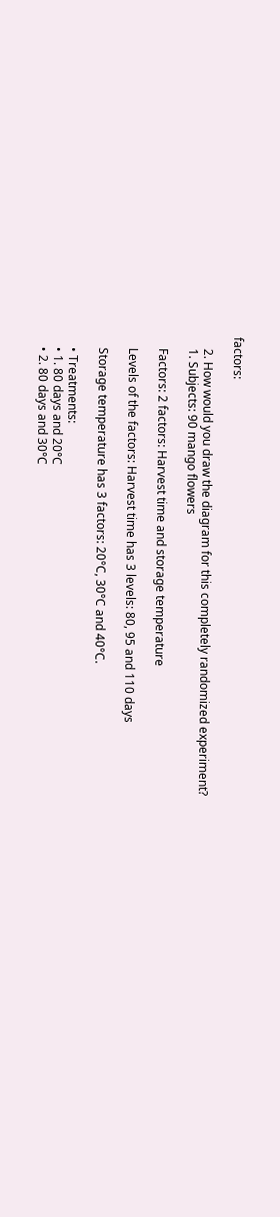factors:

    2. How would you draw the diagram for this completely randomized experiment?
    1. Subjects: 90 mango flowers

    Factors: 2 factors: Harvest time and storage temperature

    Levels of the factors: Harvest time has 3 levels: 80, 95 and 110 days

    Storage temperature has 3 factors: 20°C, 30°C and 40°C.

    • Treatments:
    • 1. 80 days and 20°C
    • 2. 80 days and 30°C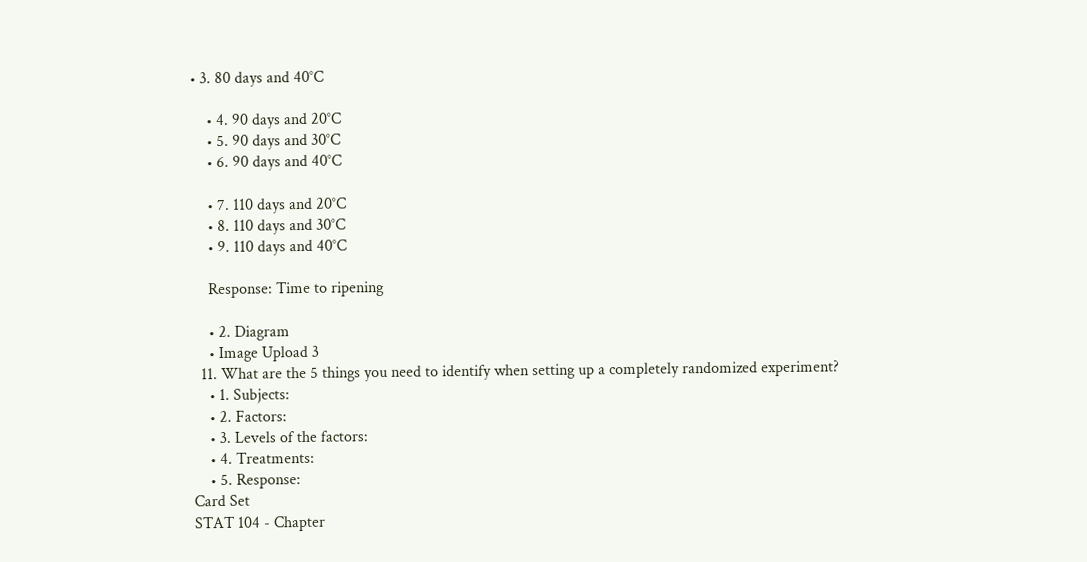• 3. 80 days and 40°C

    • 4. 90 days and 20°C
    • 5. 90 days and 30°C
    • 6. 90 days and 40°C

    • 7. 110 days and 20°C
    • 8. 110 days and 30°C
    • 9. 110 days and 40°C

    Response: Time to ripening

    • 2. Diagram
    • Image Upload 3
  11. What are the 5 things you need to identify when setting up a completely randomized experiment?
    • 1. Subjects:
    • 2. Factors:
    • 3. Levels of the factors:
    • 4. Treatments:
    • 5. Response:
Card Set
STAT 104 - Chapter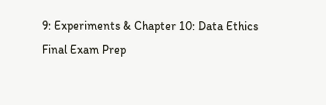9: Experiments & Chapter 10: Data Ethics
Final Exam Prep